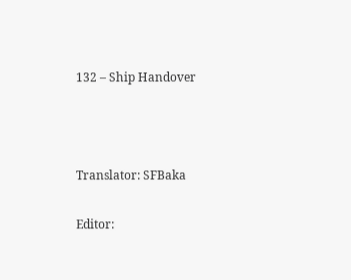132 – Ship Handover



Translator: SFBaka

Editor: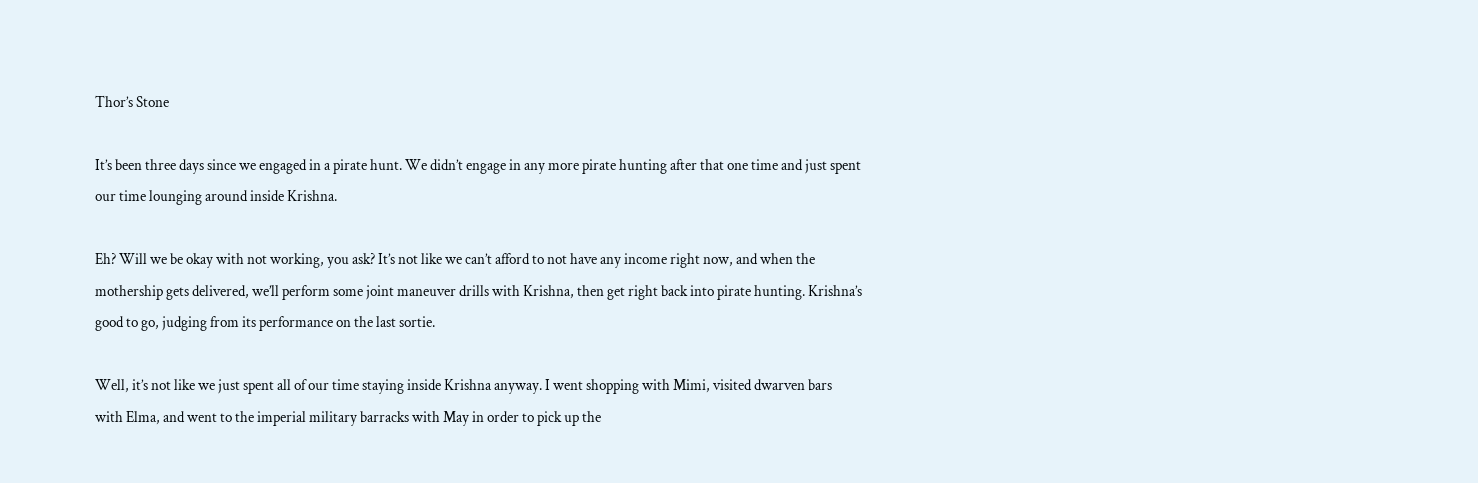Thor’s Stone

It’s been three days since we engaged in a pirate hunt. We didn’t engage in any more pirate hunting after that one time and just spent our time lounging around inside Krishna.

Eh? Will we be okay with not working, you ask? It’s not like we can’t afford to not have any income right now, and when the mothership gets delivered, we’ll perform some joint maneuver drills with Krishna, then get right back into pirate hunting. Krishna’s good to go, judging from its performance on the last sortie.

Well, it’s not like we just spent all of our time staying inside Krishna anyway. I went shopping with Mimi, visited dwarven bars with Elma, and went to the imperial military barracks with May in order to pick up the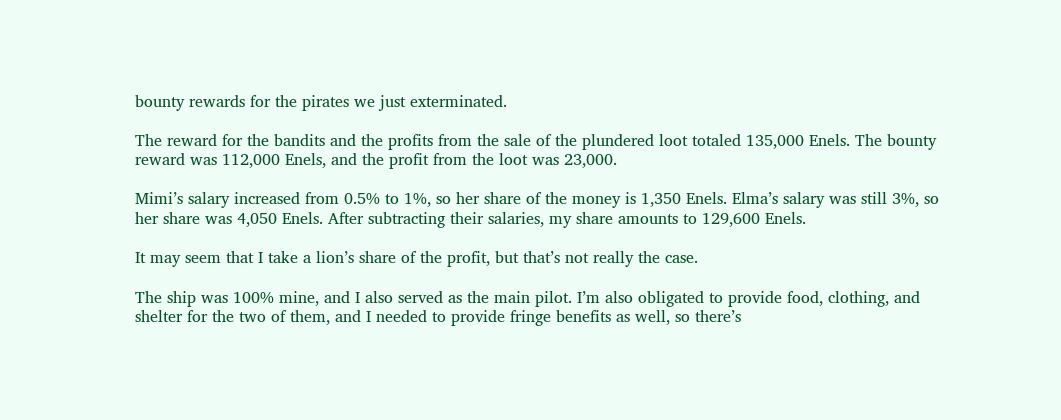bounty rewards for the pirates we just exterminated.

The reward for the bandits and the profits from the sale of the plundered loot totaled 135,000 Enels. The bounty reward was 112,000 Enels, and the profit from the loot was 23,000.

Mimi’s salary increased from 0.5% to 1%, so her share of the money is 1,350 Enels. Elma’s salary was still 3%, so her share was 4,050 Enels. After subtracting their salaries, my share amounts to 129,600 Enels.

It may seem that I take a lion’s share of the profit, but that’s not really the case.

The ship was 100% mine, and I also served as the main pilot. I’m also obligated to provide food, clothing, and shelter for the two of them, and I needed to provide fringe benefits as well, so there’s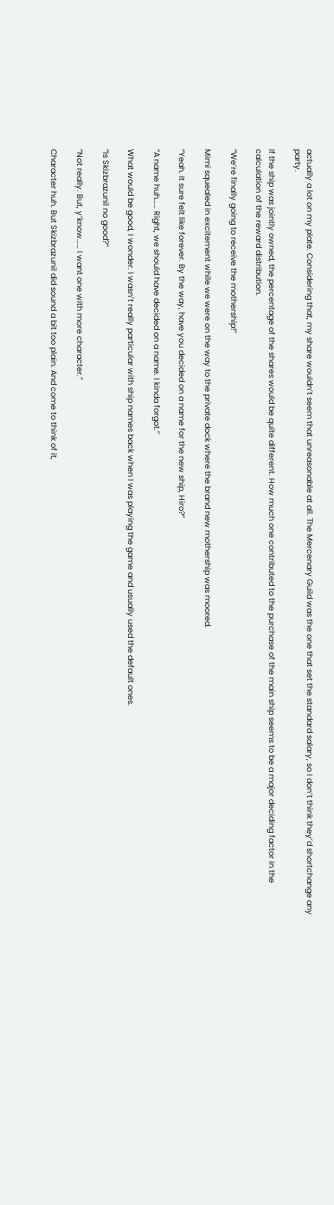actually a lot on my plate. Considering that, my share wouldn’t seem that unreasonable at all. The Mercenary Guild was the one that set the standard salary, so I don’t think they’d shortchange any party.

If the ship was jointly owned, the percentage of the shares would be quite different. How much one contributed to the purchase of the main ship seems to be a major deciding factor in the calculation of the reward distribution.

“We’re finally going to receive the mothership!”

Mimi squealed in excitement while we were on the way to the private dock where the brand new mothership was moored.

“Yeah. It sure felt like forever. By the way, have you decided on a name for the new ship, Hiro?”

“A name huh…… Right, we should have decided on a name. I kinda forgot.”

What would be good, I wonder. I wasn’t really particular with ship names back when I was playing the game and usually used the default ones.

“Is Skizbrazunil no good?”

“Not really. But, y’know…… I want one with more character.”

Character huh. But Skizbrazunil did sound a bit too plain. And come to think of it,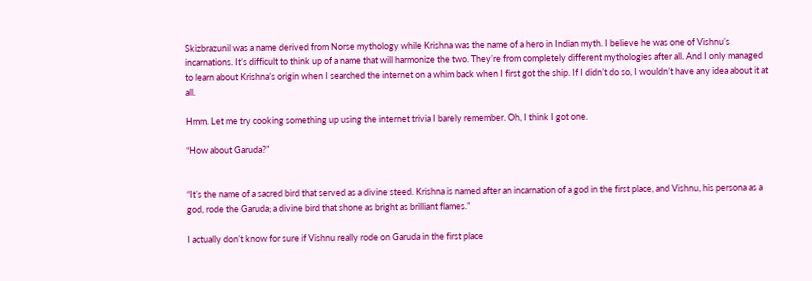Skizbrazunil was a name derived from Norse mythology while Krishna was the name of a hero in Indian myth. I believe he was one of Vishnu’s incarnations. It’s difficult to think up of a name that will harmonize the two. They’re from completely different mythologies after all. And I only managed to learn about Krishna’s origin when I searched the internet on a whim back when I first got the ship. If I didn’t do so, I wouldn’t have any idea about it at all.

Hmm. Let me try cooking something up using the internet trivia I barely remember. Oh, I think I got one.

“How about Garuda?”


“It’s the name of a sacred bird that served as a divine steed. Krishna is named after an incarnation of a god in the first place, and Vishnu, his persona as a god, rode the Garuda; a divine bird that shone as bright as brilliant flames.”

I actually don’t know for sure if Vishnu really rode on Garuda in the first place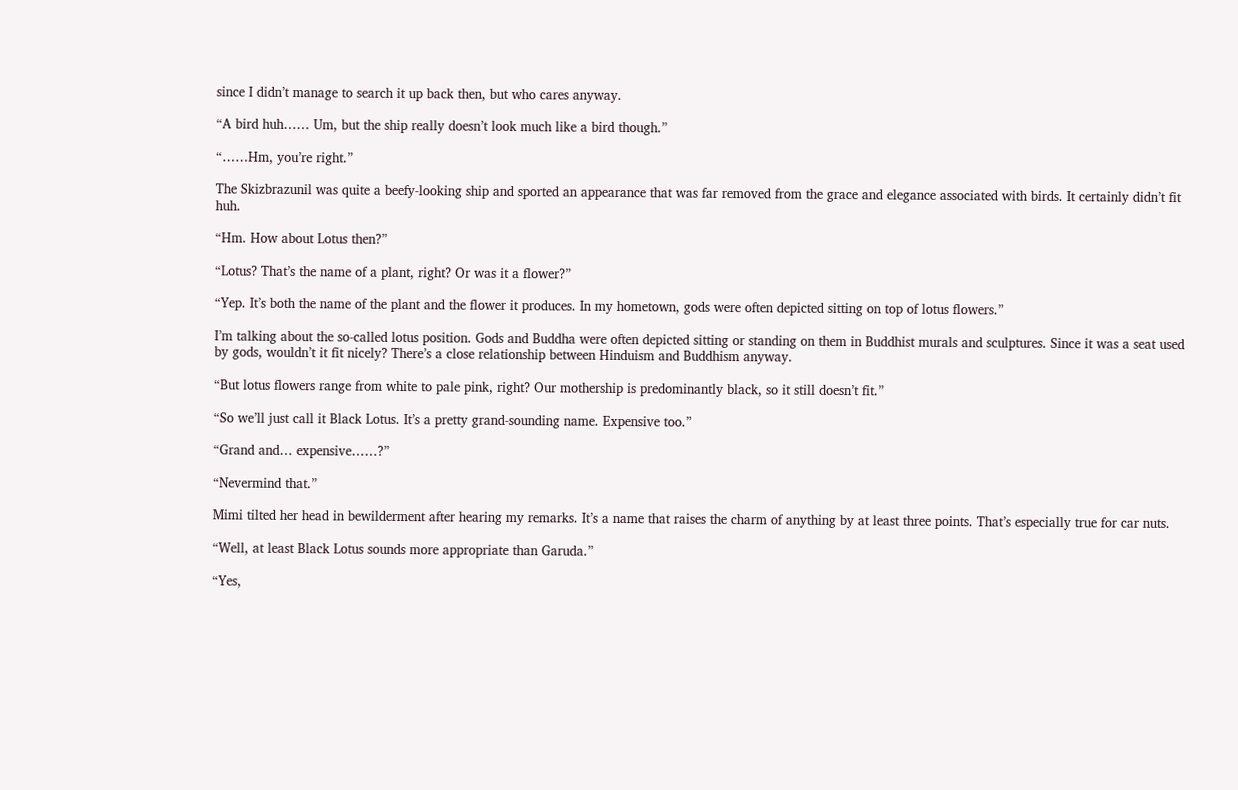since I didn’t manage to search it up back then, but who cares anyway.

“A bird huh…… Um, but the ship really doesn’t look much like a bird though.”

“……Hm, you’re right.”

The Skizbrazunil was quite a beefy-looking ship and sported an appearance that was far removed from the grace and elegance associated with birds. It certainly didn’t fit huh.

“Hm. How about Lotus then?”

“Lotus? That’s the name of a plant, right? Or was it a flower?”

“Yep. It’s both the name of the plant and the flower it produces. In my hometown, gods were often depicted sitting on top of lotus flowers.”

I’m talking about the so-called lotus position. Gods and Buddha were often depicted sitting or standing on them in Buddhist murals and sculptures. Since it was a seat used by gods, wouldn’t it fit nicely? There’s a close relationship between Hinduism and Buddhism anyway.

“But lotus flowers range from white to pale pink, right? Our mothership is predominantly black, so it still doesn’t fit.”

“So we’ll just call it Black Lotus. It’s a pretty grand-sounding name. Expensive too.”

“Grand and… expensive……?”

“Nevermind that.”

Mimi tilted her head in bewilderment after hearing my remarks. It’s a name that raises the charm of anything by at least three points. That’s especially true for car nuts.

“Well, at least Black Lotus sounds more appropriate than Garuda.”

“Yes,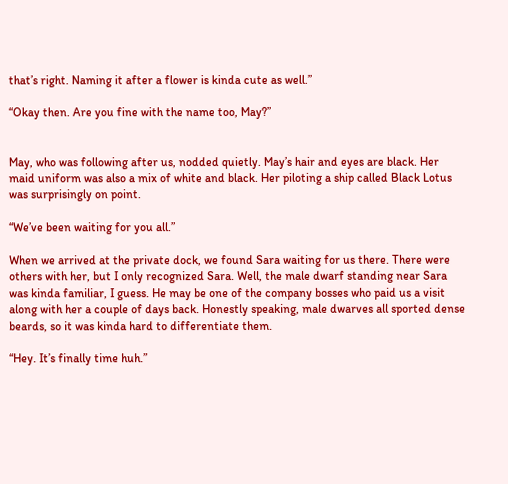that’s right. Naming it after a flower is kinda cute as well.”

“Okay then. Are you fine with the name too, May?”


May, who was following after us, nodded quietly. May’s hair and eyes are black. Her maid uniform was also a mix of white and black. Her piloting a ship called Black Lotus was surprisingly on point.

“We’ve been waiting for you all.”

When we arrived at the private dock, we found Sara waiting for us there. There were others with her, but I only recognized Sara. Well, the male dwarf standing near Sara was kinda familiar, I guess. He may be one of the company bosses who paid us a visit along with her a couple of days back. Honestly speaking, male dwarves all sported dense beards, so it was kinda hard to differentiate them.

“Hey. It’s finally time huh.”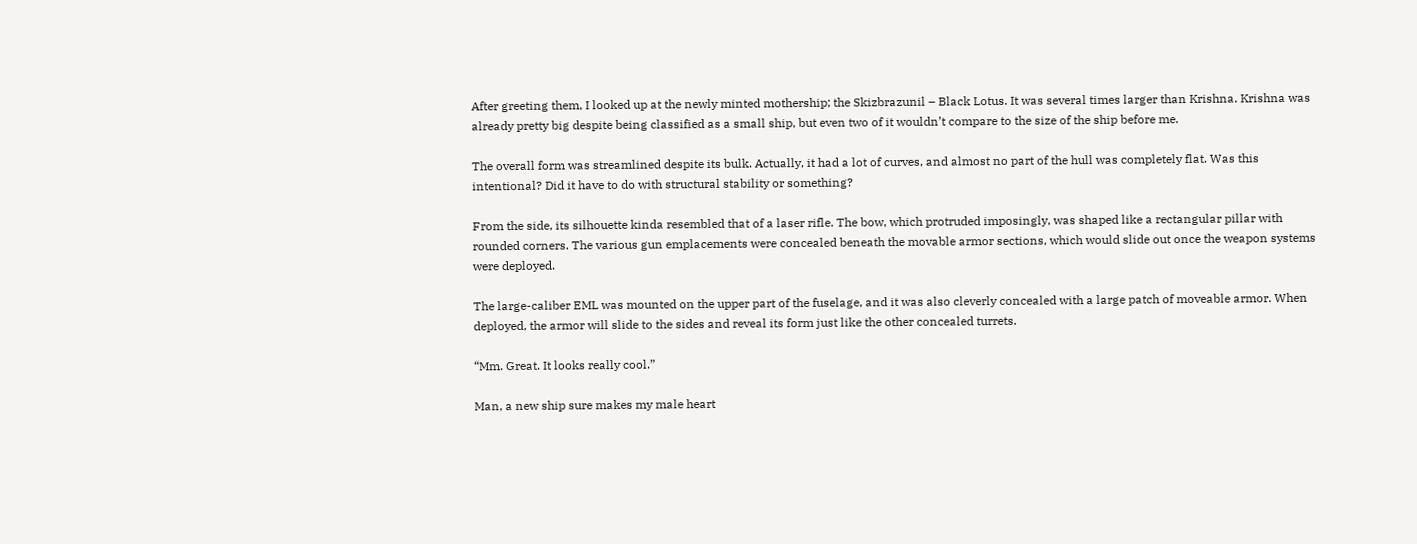After greeting them, I looked up at the newly minted mothership; the Skizbrazunil – Black Lotus. It was several times larger than Krishna. Krishna was already pretty big despite being classified as a small ship, but even two of it wouldn’t compare to the size of the ship before me.

The overall form was streamlined despite its bulk. Actually, it had a lot of curves, and almost no part of the hull was completely flat. Was this intentional? Did it have to do with structural stability or something?

From the side, its silhouette kinda resembled that of a laser rifle. The bow, which protruded imposingly, was shaped like a rectangular pillar with rounded corners. The various gun emplacements were concealed beneath the movable armor sections, which would slide out once the weapon systems were deployed.

The large-caliber EML was mounted on the upper part of the fuselage, and it was also cleverly concealed with a large patch of moveable armor. When deployed, the armor will slide to the sides and reveal its form just like the other concealed turrets.

“Mm. Great. It looks really cool.”

Man, a new ship sure makes my male heart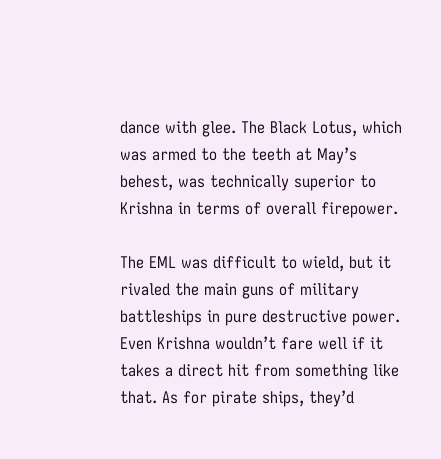dance with glee. The Black Lotus, which was armed to the teeth at May’s behest, was technically superior to Krishna in terms of overall firepower.

The EML was difficult to wield, but it rivaled the main guns of military battleships in pure destructive power. Even Krishna wouldn’t fare well if it takes a direct hit from something like that. As for pirate ships, they’d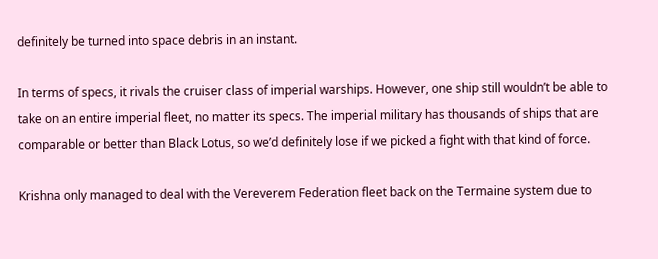definitely be turned into space debris in an instant.

In terms of specs, it rivals the cruiser class of imperial warships. However, one ship still wouldn’t be able to take on an entire imperial fleet, no matter its specs. The imperial military has thousands of ships that are comparable or better than Black Lotus, so we’d definitely lose if we picked a fight with that kind of force.

Krishna only managed to deal with the Vereverem Federation fleet back on the Termaine system due to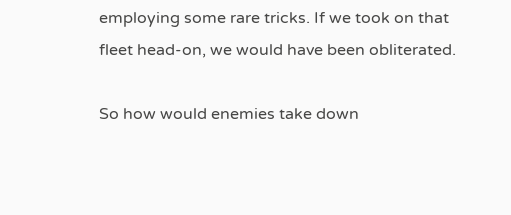employing some rare tricks. If we took on that fleet head-on, we would have been obliterated.

So how would enemies take down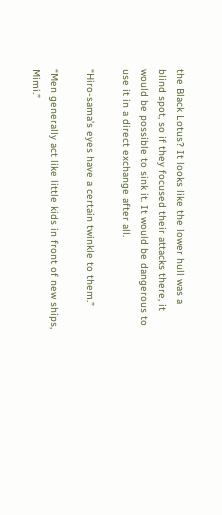the Black Lotus? It looks like the lower hull was a blind spot, so if they focused their attacks there, it would be possible to sink it. It would be dangerous to use it in a direct exchange after all.

“Hiro-sama’s eyes have a certain twinkle to them.”

“Men generally act like little kids in front of new ships, Mimi.”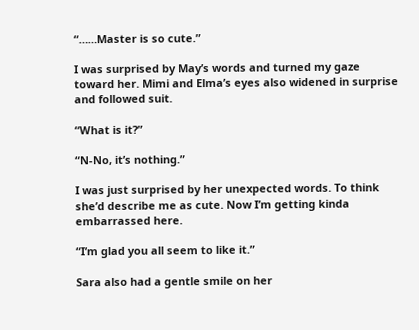“……Master is so cute.”

I was surprised by May’s words and turned my gaze toward her. Mimi and Elma’s eyes also widened in surprise and followed suit.

“What is it?”

“N-No, it’s nothing.”

I was just surprised by her unexpected words. To think she’d describe me as cute. Now I’m getting kinda embarrassed here.

“I’m glad you all seem to like it.”

Sara also had a gentle smile on her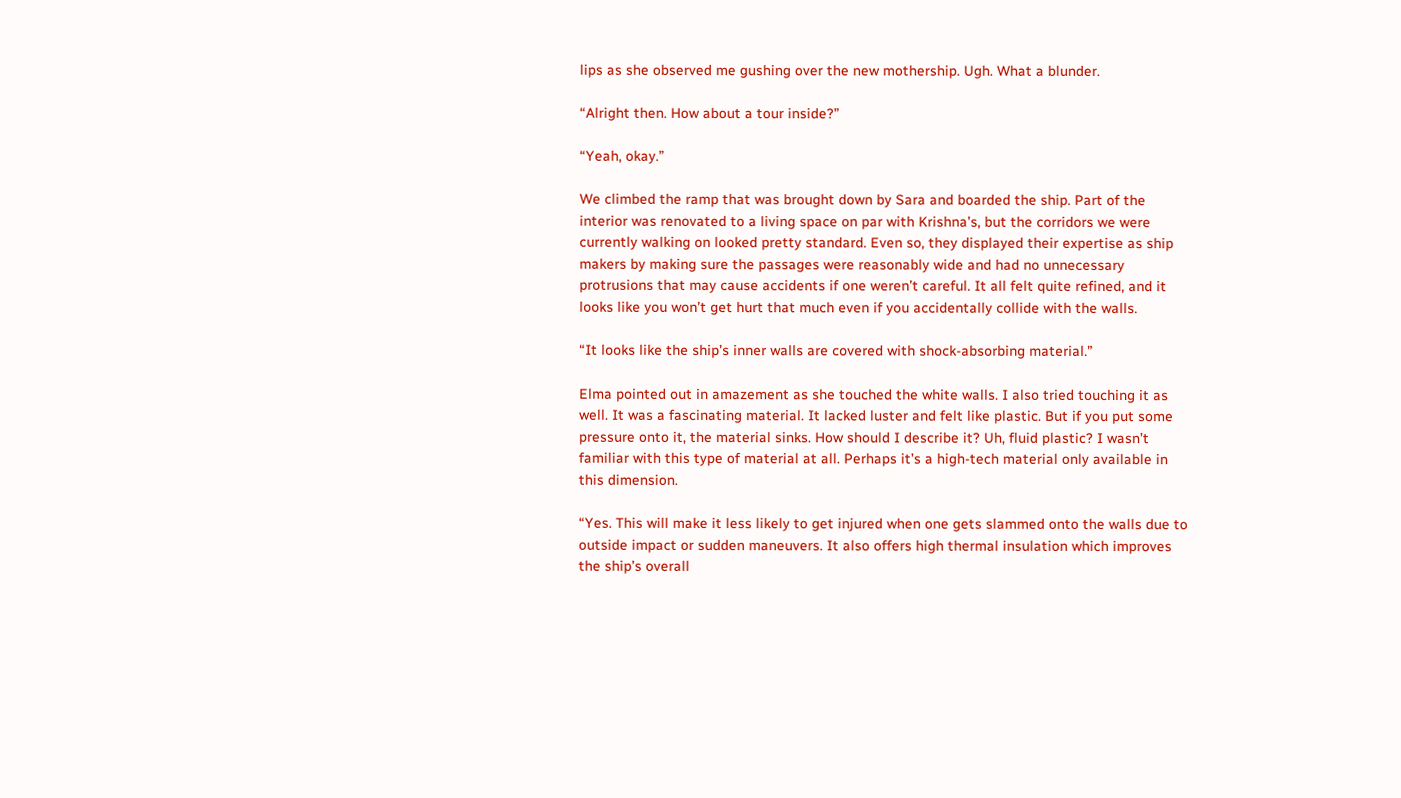lips as she observed me gushing over the new mothership. Ugh. What a blunder.

“Alright then. How about a tour inside?”

“Yeah, okay.”

We climbed the ramp that was brought down by Sara and boarded the ship. Part of the interior was renovated to a living space on par with Krishna’s, but the corridors we were currently walking on looked pretty standard. Even so, they displayed their expertise as ship makers by making sure the passages were reasonably wide and had no unnecessary protrusions that may cause accidents if one weren’t careful. It all felt quite refined, and it looks like you won’t get hurt that much even if you accidentally collide with the walls.

“It looks like the ship’s inner walls are covered with shock-absorbing material.”

Elma pointed out in amazement as she touched the white walls. I also tried touching it as well. It was a fascinating material. It lacked luster and felt like plastic. But if you put some pressure onto it, the material sinks. How should I describe it? Uh, fluid plastic? I wasn’t familiar with this type of material at all. Perhaps it’s a high-tech material only available in this dimension.

“Yes. This will make it less likely to get injured when one gets slammed onto the walls due to outside impact or sudden maneuvers. It also offers high thermal insulation which improves the ship’s overall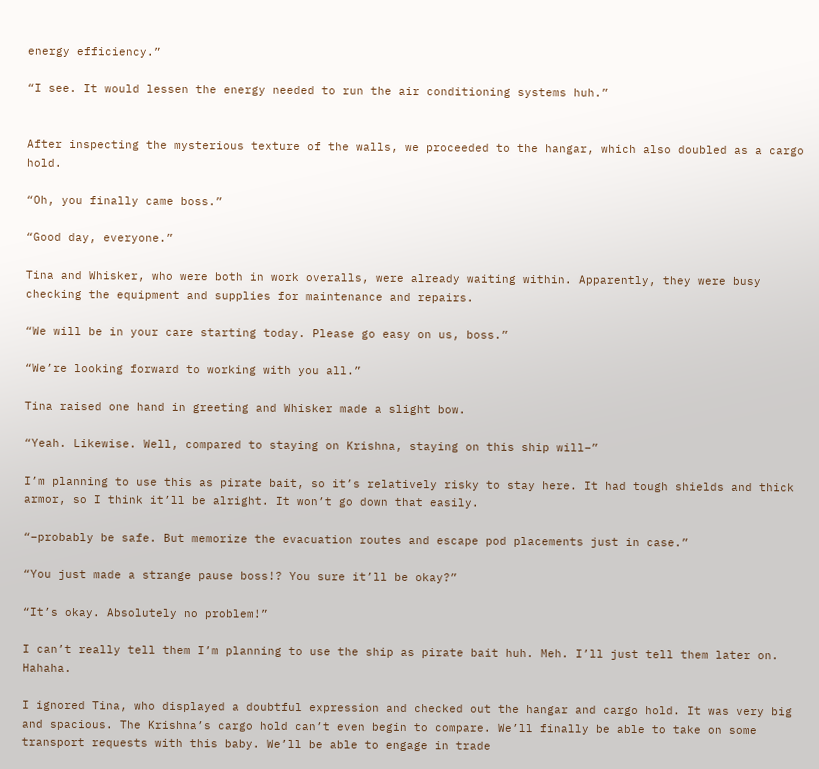energy efficiency.”

“I see. It would lessen the energy needed to run the air conditioning systems huh.”


After inspecting the mysterious texture of the walls, we proceeded to the hangar, which also doubled as a cargo hold.

“Oh, you finally came boss.”

“Good day, everyone.”

Tina and Whisker, who were both in work overalls, were already waiting within. Apparently, they were busy checking the equipment and supplies for maintenance and repairs.

“We will be in your care starting today. Please go easy on us, boss.”

“We’re looking forward to working with you all.”

Tina raised one hand in greeting and Whisker made a slight bow.

“Yeah. Likewise. Well, compared to staying on Krishna, staying on this ship will–”

I’m planning to use this as pirate bait, so it’s relatively risky to stay here. It had tough shields and thick armor, so I think it’ll be alright. It won’t go down that easily.

“–probably be safe. But memorize the evacuation routes and escape pod placements just in case.”

“You just made a strange pause boss!? You sure it’ll be okay?”

“It’s okay. Absolutely no problem!”

I can’t really tell them I’m planning to use the ship as pirate bait huh. Meh. I’ll just tell them later on. Hahaha.

I ignored Tina, who displayed a doubtful expression and checked out the hangar and cargo hold. It was very big and spacious. The Krishna’s cargo hold can’t even begin to compare. We’ll finally be able to take on some transport requests with this baby. We’ll be able to engage in trade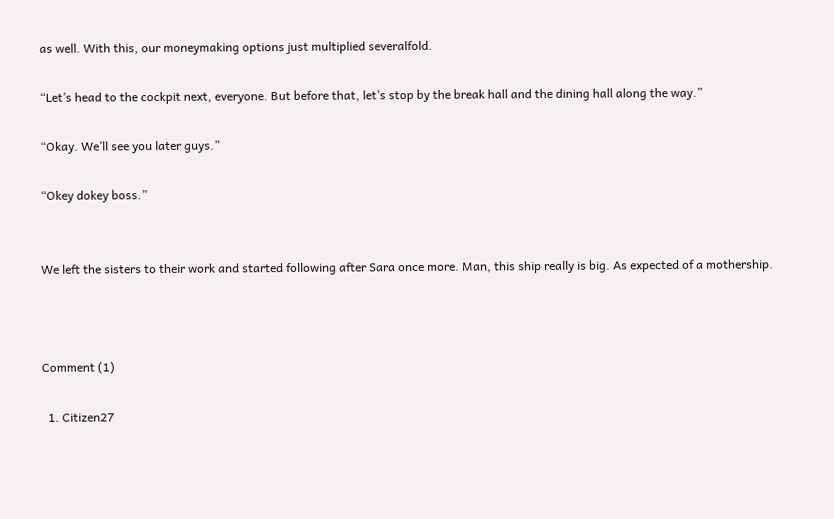as well. With this, our moneymaking options just multiplied severalfold.

“Let’s head to the cockpit next, everyone. But before that, let’s stop by the break hall and the dining hall along the way.”

“Okay. We’ll see you later guys.”

“Okey dokey boss.”


We left the sisters to their work and started following after Sara once more. Man, this ship really is big. As expected of a mothership.



Comment (1)

  1. Citizen27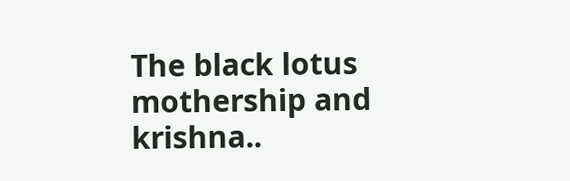The black lotus mothership and krishna..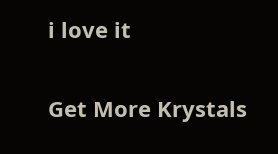i love it

Get More Krystals